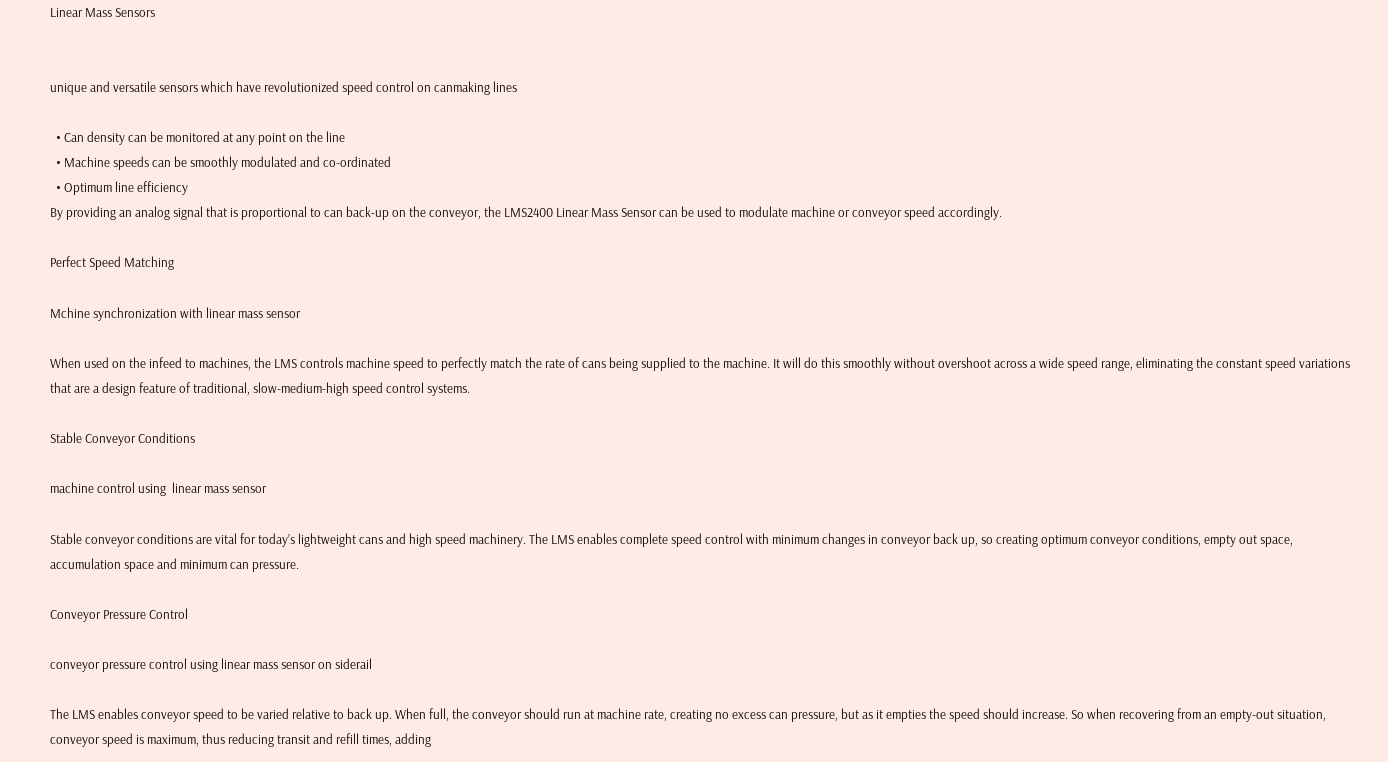Linear Mass Sensors


unique and versatile sensors which have revolutionized speed control on canmaking lines

  • Can density can be monitored at any point on the line
  • Machine speeds can be smoothly modulated and co-ordinated
  • Optimum line efficiency
By providing an analog signal that is proportional to can back-up on the conveyor, the LMS2400 Linear Mass Sensor can be used to modulate machine or conveyor speed accordingly.

Perfect Speed Matching

Mchine synchronization with linear mass sensor

When used on the infeed to machines, the LMS controls machine speed to perfectly match the rate of cans being supplied to the machine. It will do this smoothly without overshoot across a wide speed range, eliminating the constant speed variations that are a design feature of traditional, slow-medium-high speed control systems.

Stable Conveyor Conditions

machine control using  linear mass sensor

Stable conveyor conditions are vital for today’s lightweight cans and high speed machinery. The LMS enables complete speed control with minimum changes in conveyor back up, so creating optimum conveyor conditions, empty out space, accumulation space and minimum can pressure.

Conveyor Pressure Control

conveyor pressure control using linear mass sensor on siderail

The LMS enables conveyor speed to be varied relative to back up. When full, the conveyor should run at machine rate, creating no excess can pressure, but as it empties the speed should increase. So when recovering from an empty-out situation, conveyor speed is maximum, thus reducing transit and refill times, adding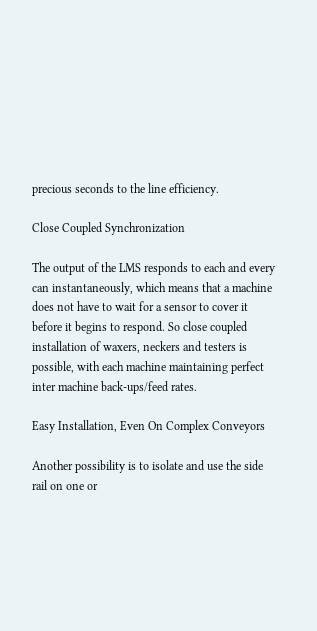precious seconds to the line efficiency.

Close Coupled Synchronization

The output of the LMS responds to each and every can instantaneously, which means that a machine does not have to wait for a sensor to cover it before it begins to respond. So close coupled installation of waxers, neckers and testers is possible, with each machine maintaining perfect inter machine back-ups/feed rates.

Easy Installation, Even On Complex Conveyors

Another possibility is to isolate and use the side rail on one or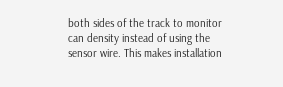both sides of the track to monitor can density instead of using the sensor wire. This makes installation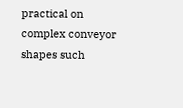practical on complex conveyor shapes such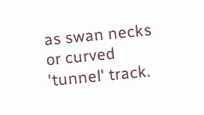as swan necks or curved 'tunnel' track.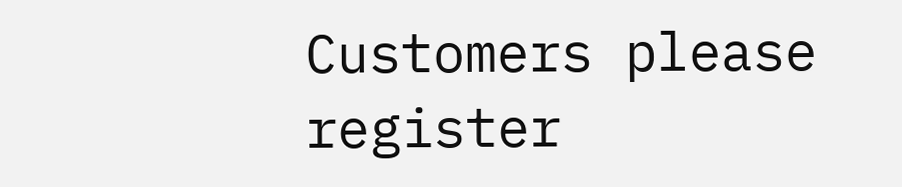Customers please register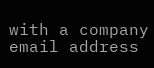with a company email address